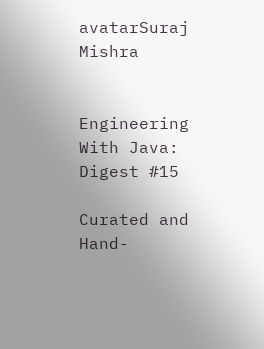avatarSuraj Mishra


Engineering With Java: Digest #15

Curated and Hand-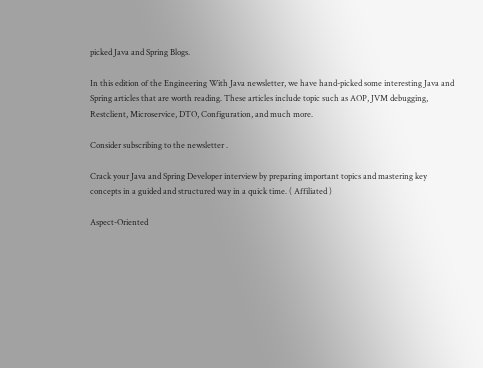picked Java and Spring Blogs.

In this edition of the Engineering With Java newsletter, we have hand-picked some interesting Java and Spring articles that are worth reading. These articles include topic such as AOP, JVM debugging, Restclient, Microservice, DTO, Configuration, and much more.

Consider subscribing to the newsletter .

Crack your Java and Spring Developer interview by preparing important topics and mastering key concepts in a guided and structured way in a quick time. ( Affiliated )

Aspect-Oriented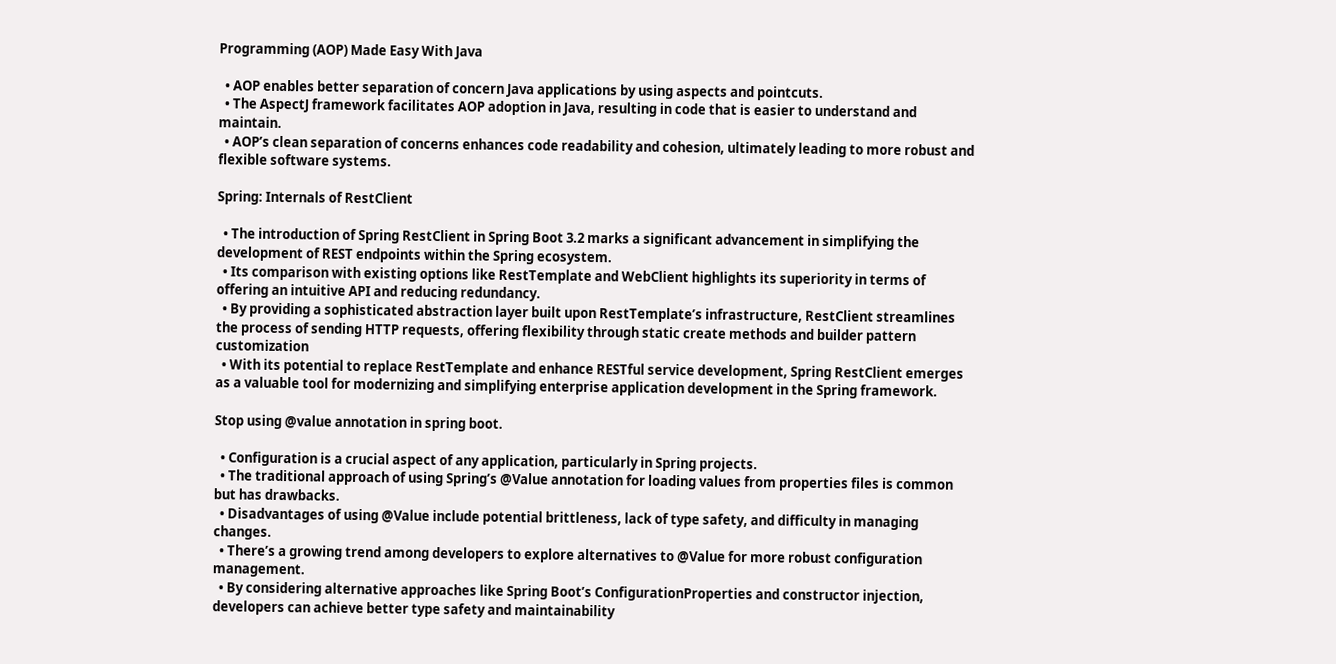Programming (AOP) Made Easy With Java

  • AOP enables better separation of concern Java applications by using aspects and pointcuts.
  • The AspectJ framework facilitates AOP adoption in Java, resulting in code that is easier to understand and maintain.
  • AOP’s clean separation of concerns enhances code readability and cohesion, ultimately leading to more robust and flexible software systems.

Spring: Internals of RestClient

  • The introduction of Spring RestClient in Spring Boot 3.2 marks a significant advancement in simplifying the development of REST endpoints within the Spring ecosystem.
  • Its comparison with existing options like RestTemplate and WebClient highlights its superiority in terms of offering an intuitive API and reducing redundancy.
  • By providing a sophisticated abstraction layer built upon RestTemplate’s infrastructure, RestClient streamlines the process of sending HTTP requests, offering flexibility through static create methods and builder pattern customization
  • With its potential to replace RestTemplate and enhance RESTful service development, Spring RestClient emerges as a valuable tool for modernizing and simplifying enterprise application development in the Spring framework.

Stop using @value annotation in spring boot.

  • Configuration is a crucial aspect of any application, particularly in Spring projects.
  • The traditional approach of using Spring’s @Value annotation for loading values from properties files is common but has drawbacks.
  • Disadvantages of using @Value include potential brittleness, lack of type safety, and difficulty in managing changes.
  • There’s a growing trend among developers to explore alternatives to @Value for more robust configuration management.
  • By considering alternative approaches like Spring Boot’s ConfigurationProperties and constructor injection, developers can achieve better type safety and maintainability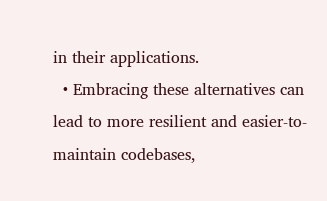in their applications.
  • Embracing these alternatives can lead to more resilient and easier-to-maintain codebases,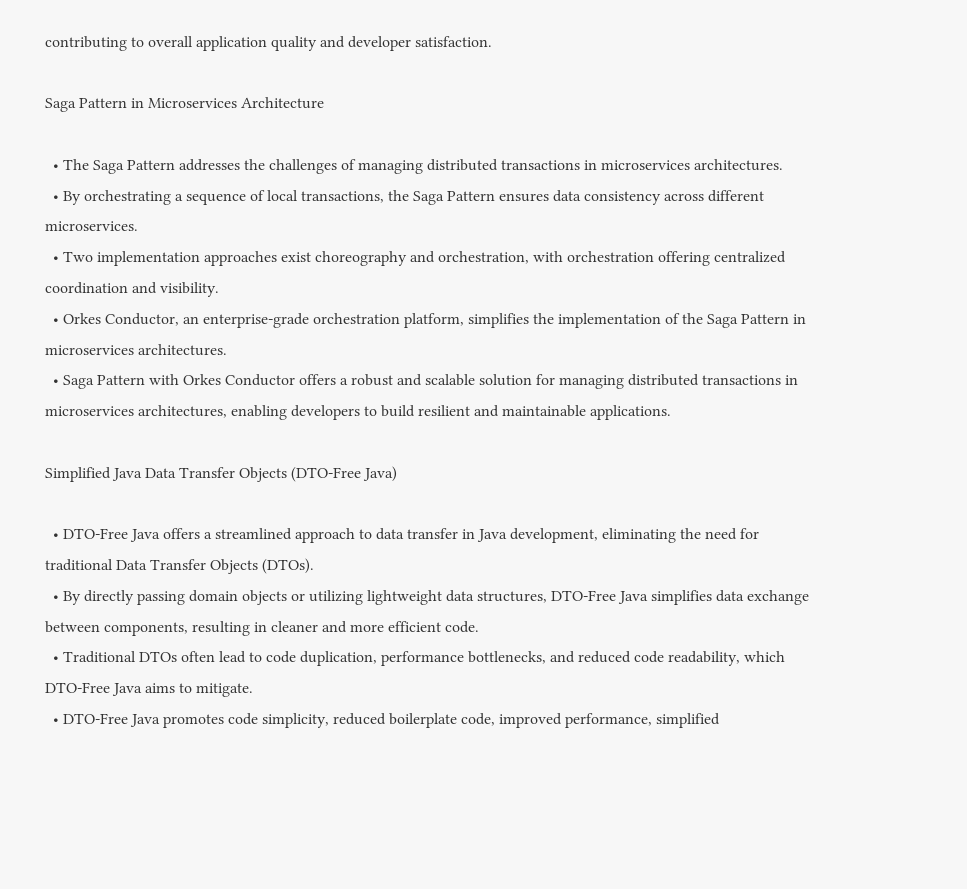contributing to overall application quality and developer satisfaction.

Saga Pattern in Microservices Architecture

  • The Saga Pattern addresses the challenges of managing distributed transactions in microservices architectures.
  • By orchestrating a sequence of local transactions, the Saga Pattern ensures data consistency across different microservices.
  • Two implementation approaches exist choreography and orchestration, with orchestration offering centralized coordination and visibility.
  • Orkes Conductor, an enterprise-grade orchestration platform, simplifies the implementation of the Saga Pattern in microservices architectures.
  • Saga Pattern with Orkes Conductor offers a robust and scalable solution for managing distributed transactions in microservices architectures, enabling developers to build resilient and maintainable applications.

Simplified Java Data Transfer Objects (DTO-Free Java)

  • DTO-Free Java offers a streamlined approach to data transfer in Java development, eliminating the need for traditional Data Transfer Objects (DTOs).
  • By directly passing domain objects or utilizing lightweight data structures, DTO-Free Java simplifies data exchange between components, resulting in cleaner and more efficient code.
  • Traditional DTOs often lead to code duplication, performance bottlenecks, and reduced code readability, which DTO-Free Java aims to mitigate.
  • DTO-Free Java promotes code simplicity, reduced boilerplate code, improved performance, simplified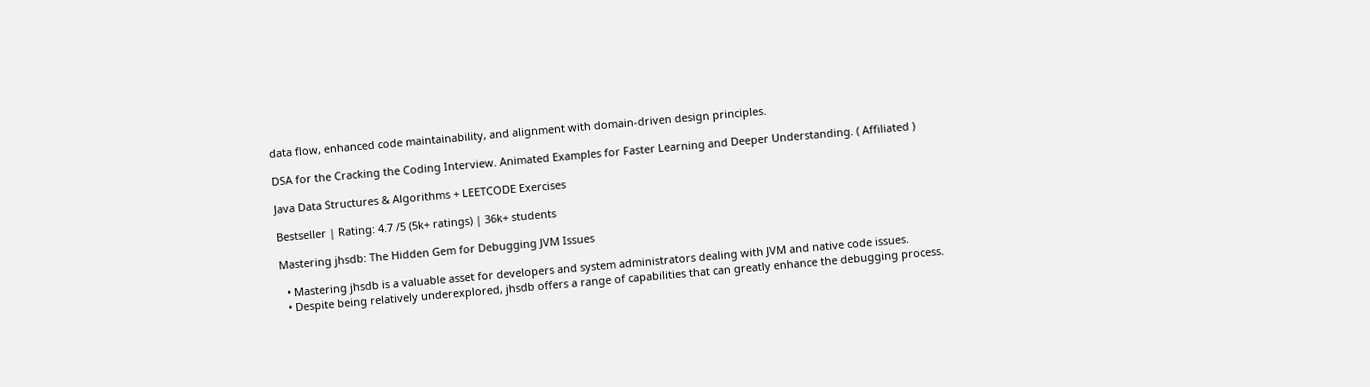data flow, enhanced code maintainability, and alignment with domain-driven design principles.

DSA for the Cracking the Coding Interview. Animated Examples for Faster Learning and Deeper Understanding. ( Affiliated )

Java Data Structures & Algorithms + LEETCODE Exercises

Bestseller | Rating: 4.7 /5 (5k+ ratings) | 36k+ students

Mastering jhsdb: The Hidden Gem for Debugging JVM Issues

  • Mastering jhsdb is a valuable asset for developers and system administrators dealing with JVM and native code issues.
  • Despite being relatively underexplored, jhsdb offers a range of capabilities that can greatly enhance the debugging process.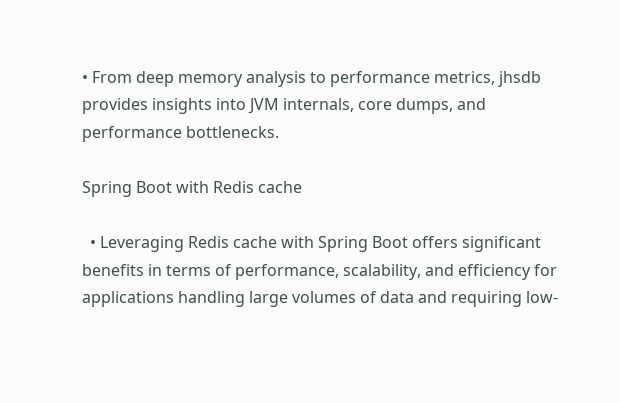• From deep memory analysis to performance metrics, jhsdb provides insights into JVM internals, core dumps, and performance bottlenecks.

Spring Boot with Redis cache

  • Leveraging Redis cache with Spring Boot offers significant benefits in terms of performance, scalability, and efficiency for applications handling large volumes of data and requiring low-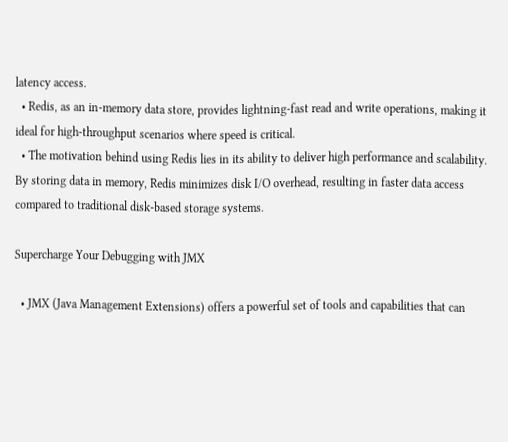latency access.
  • Redis, as an in-memory data store, provides lightning-fast read and write operations, making it ideal for high-throughput scenarios where speed is critical.
  • The motivation behind using Redis lies in its ability to deliver high performance and scalability. By storing data in memory, Redis minimizes disk I/O overhead, resulting in faster data access compared to traditional disk-based storage systems.

Supercharge Your Debugging with JMX

  • JMX (Java Management Extensions) offers a powerful set of tools and capabilities that can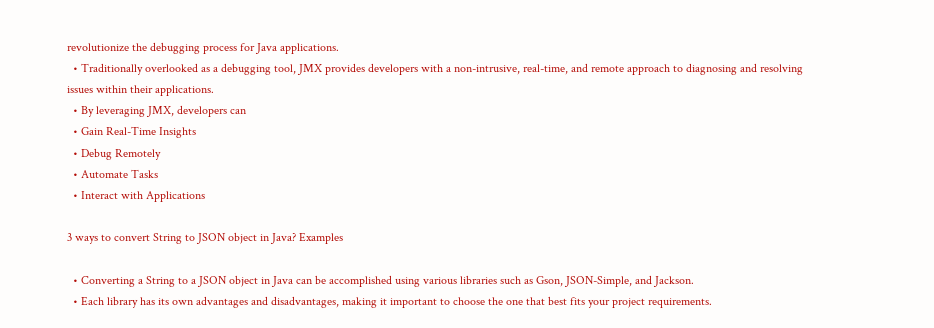revolutionize the debugging process for Java applications.
  • Traditionally overlooked as a debugging tool, JMX provides developers with a non-intrusive, real-time, and remote approach to diagnosing and resolving issues within their applications.
  • By leveraging JMX, developers can
  • Gain Real-Time Insights
  • Debug Remotely
  • Automate Tasks
  • Interact with Applications

3 ways to convert String to JSON object in Java? Examples

  • Converting a String to a JSON object in Java can be accomplished using various libraries such as Gson, JSON-Simple, and Jackson.
  • Each library has its own advantages and disadvantages, making it important to choose the one that best fits your project requirements.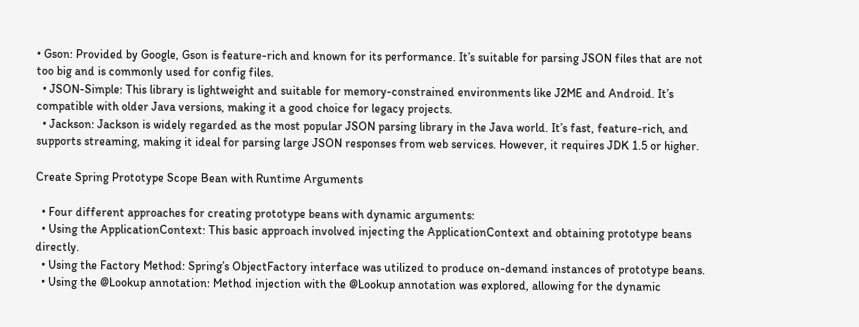• Gson: Provided by Google, Gson is feature-rich and known for its performance. It’s suitable for parsing JSON files that are not too big and is commonly used for config files.
  • JSON-Simple: This library is lightweight and suitable for memory-constrained environments like J2ME and Android. It’s compatible with older Java versions, making it a good choice for legacy projects.
  • Jackson: Jackson is widely regarded as the most popular JSON parsing library in the Java world. It’s fast, feature-rich, and supports streaming, making it ideal for parsing large JSON responses from web services. However, it requires JDK 1.5 or higher.

Create Spring Prototype Scope Bean with Runtime Arguments

  • Four different approaches for creating prototype beans with dynamic arguments:
  • Using the ApplicationContext: This basic approach involved injecting the ApplicationContext and obtaining prototype beans directly.
  • Using the Factory Method: Spring’s ObjectFactory interface was utilized to produce on-demand instances of prototype beans.
  • Using the @Lookup annotation: Method injection with the @Lookup annotation was explored, allowing for the dynamic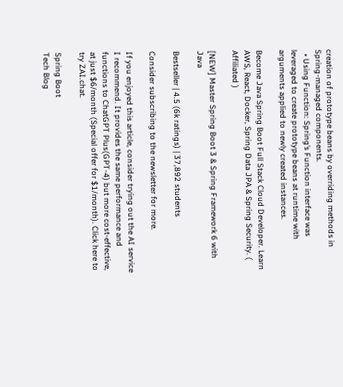creation of prototype beans by overriding methods in Spring-managed components.
  • Using Function: Spring’s Function interface was leveraged to create prototype beans at runtime with arguments applied to newly created instances.

Become Java Spring Boot Full Stack Cloud Developer. Learn AWS, React, Docker, Spring Data JPA & Spring Security. ( Affiliated )

[NEW] Master Spring Boot 3 & Spring Framework 6 with Java

Bestseller | 4.5 (6k ratings) | 37,892 students

Consider subscribing to the newsletter for more.

If you enjoyed this article, consider trying out the AI service I recommend. It provides the same performance and functions to ChatGPT Plus(GPT-4) but more cost-effective, at just $6/month (Special offer for $1/month). Click here to try ZAI.chat.

Spring Boot
Tech Blog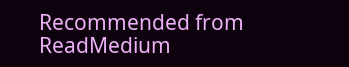Recommended from ReadMedium